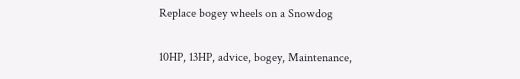Replace bogey wheels on a Snowdog

10HP, 13HP, advice, bogey, Maintenance,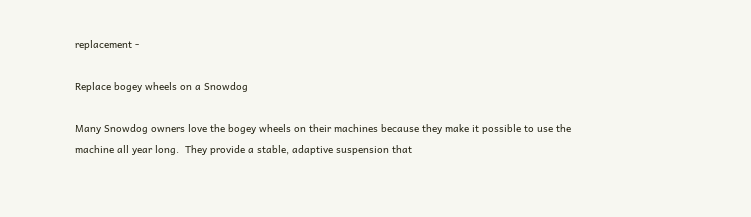replacement -

Replace bogey wheels on a Snowdog

Many Snowdog owners love the bogey wheels on their machines because they make it possible to use the machine all year long.  They provide a stable, adaptive suspension that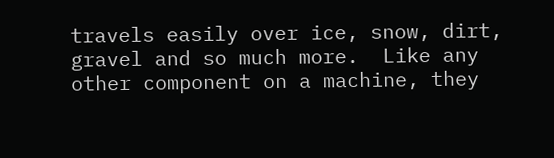travels easily over ice, snow, dirt, gravel and so much more.  Like any other component on a machine, they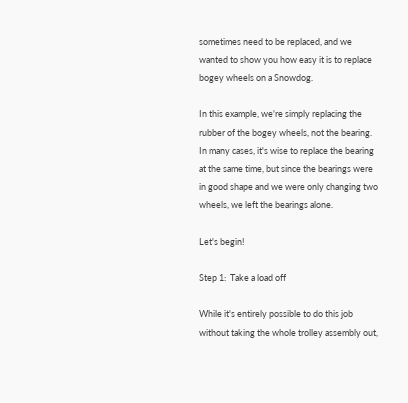sometimes need to be replaced, and we wanted to show you how easy it is to replace bogey wheels on a Snowdog.

In this example, we're simply replacing the rubber of the bogey wheels, not the bearing.  In many cases, it's wise to replace the bearing at the same time, but since the bearings were in good shape and we were only changing two wheels, we left the bearings alone.

Let's begin!

Step 1:  Take a load off

While it's entirely possible to do this job without taking the whole trolley assembly out,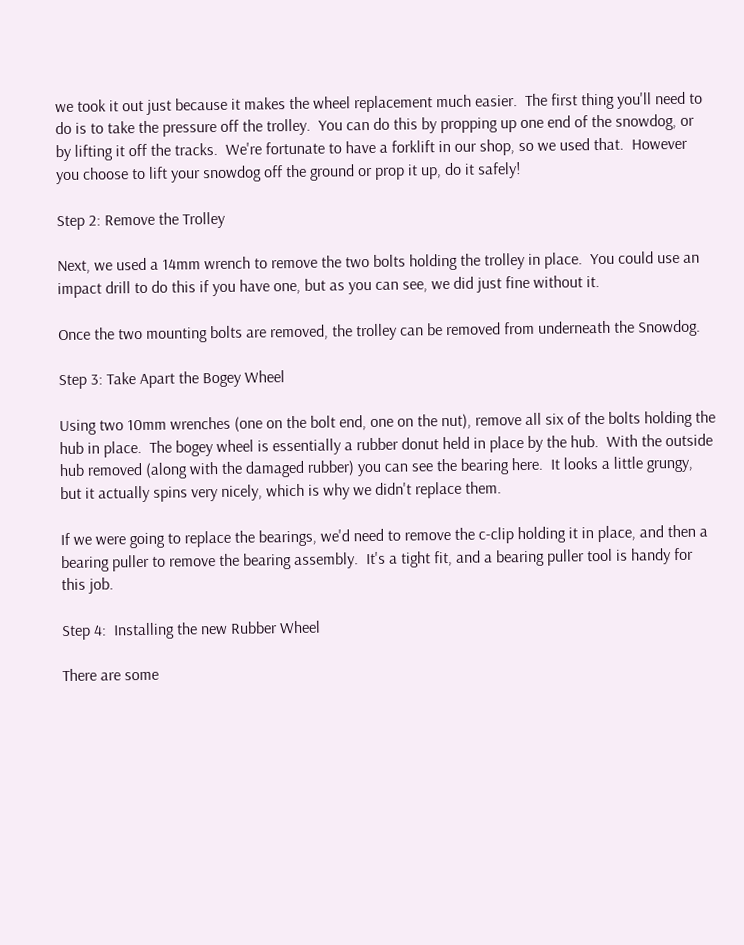we took it out just because it makes the wheel replacement much easier.  The first thing you'll need to do is to take the pressure off the trolley.  You can do this by propping up one end of the snowdog, or by lifting it off the tracks.  We're fortunate to have a forklift in our shop, so we used that.  However you choose to lift your snowdog off the ground or prop it up, do it safely!

Step 2: Remove the Trolley

Next, we used a 14mm wrench to remove the two bolts holding the trolley in place.  You could use an impact drill to do this if you have one, but as you can see, we did just fine without it.

Once the two mounting bolts are removed, the trolley can be removed from underneath the Snowdog.

Step 3: Take Apart the Bogey Wheel

Using two 10mm wrenches (one on the bolt end, one on the nut), remove all six of the bolts holding the hub in place.  The bogey wheel is essentially a rubber donut held in place by the hub.  With the outside hub removed (along with the damaged rubber) you can see the bearing here.  It looks a little grungy, but it actually spins very nicely, which is why we didn't replace them.

If we were going to replace the bearings, we'd need to remove the c-clip holding it in place, and then a bearing puller to remove the bearing assembly.  It's a tight fit, and a bearing puller tool is handy for this job.

Step 4:  Installing the new Rubber Wheel

There are some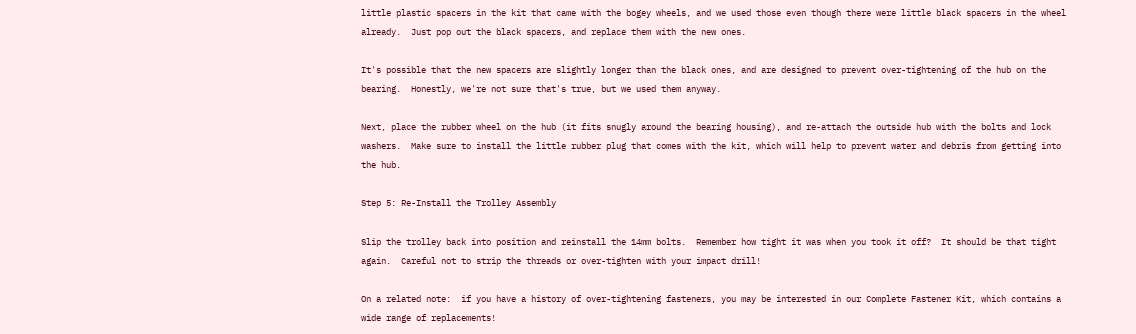little plastic spacers in the kit that came with the bogey wheels, and we used those even though there were little black spacers in the wheel already.  Just pop out the black spacers, and replace them with the new ones.

It's possible that the new spacers are slightly longer than the black ones, and are designed to prevent over-tightening of the hub on the bearing.  Honestly, we're not sure that's true, but we used them anyway.

Next, place the rubber wheel on the hub (it fits snugly around the bearing housing), and re-attach the outside hub with the bolts and lock washers.  Make sure to install the little rubber plug that comes with the kit, which will help to prevent water and debris from getting into the hub.

Step 5: Re-Install the Trolley Assembly

Slip the trolley back into position and reinstall the 14mm bolts.  Remember how tight it was when you took it off?  It should be that tight again.  Careful not to strip the threads or over-tighten with your impact drill!

On a related note:  if you have a history of over-tightening fasteners, you may be interested in our Complete Fastener Kit, which contains a wide range of replacements!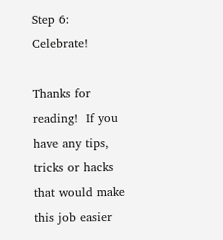Step 6: Celebrate!

Thanks for reading!  If you have any tips, tricks or hacks that would make this job easier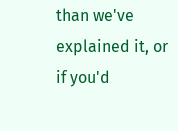than we've explained it, or if you'd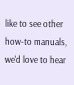like to see other how-to manuals, we'd love to hear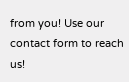from you! Use our contact form to reach us!